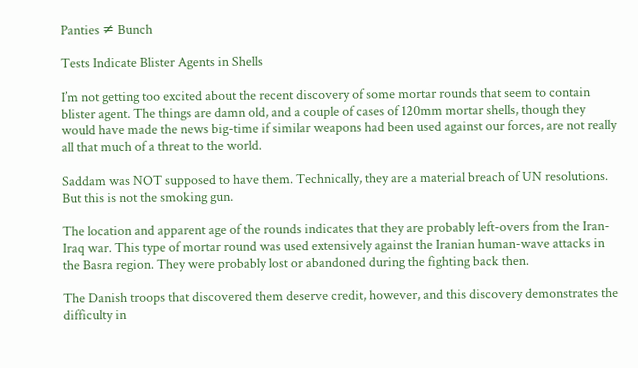Panties ≠ Bunch

Tests Indicate Blister Agents in Shells

I’m not getting too excited about the recent discovery of some mortar rounds that seem to contain blister agent. The things are damn old, and a couple of cases of 120mm mortar shells, though they would have made the news big-time if similar weapons had been used against our forces, are not really all that much of a threat to the world.

Saddam was NOT supposed to have them. Technically, they are a material breach of UN resolutions. But this is not the smoking gun.

The location and apparent age of the rounds indicates that they are probably left-overs from the Iran-Iraq war. This type of mortar round was used extensively against the Iranian human-wave attacks in the Basra region. They were probably lost or abandoned during the fighting back then.

The Danish troops that discovered them deserve credit, however, and this discovery demonstrates the difficulty in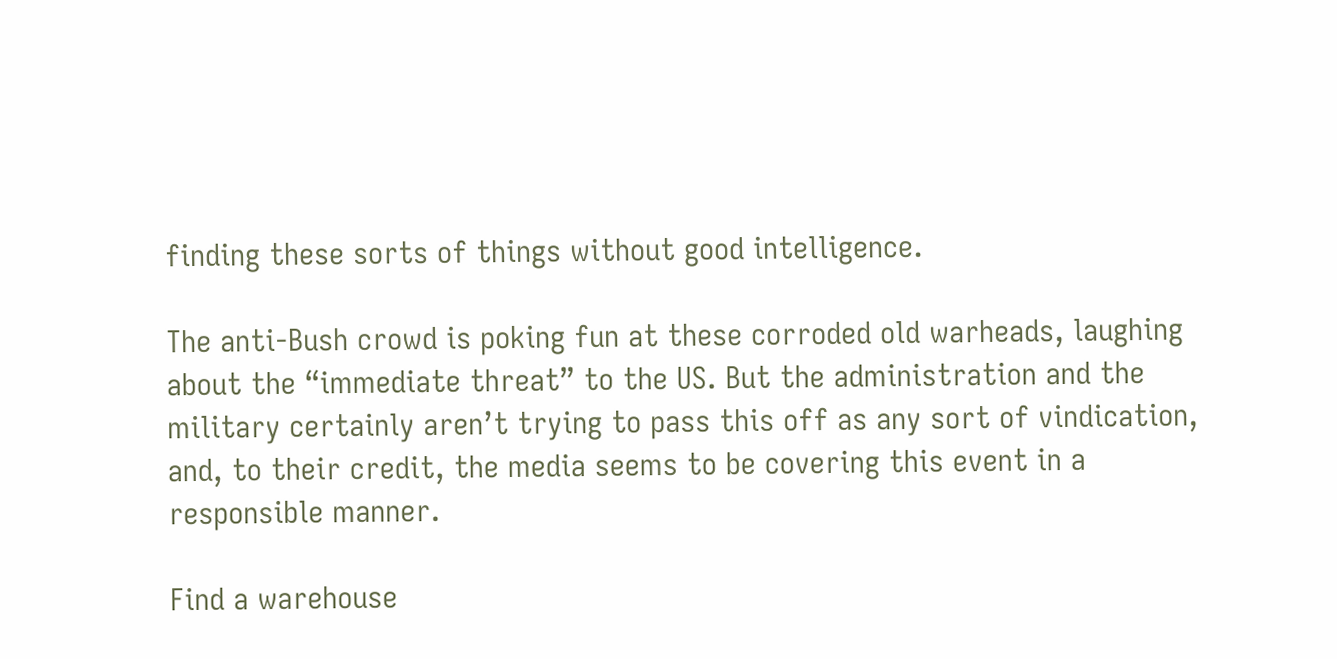finding these sorts of things without good intelligence.

The anti-Bush crowd is poking fun at these corroded old warheads, laughing about the “immediate threat” to the US. But the administration and the military certainly aren’t trying to pass this off as any sort of vindication, and, to their credit, the media seems to be covering this event in a responsible manner.

Find a warehouse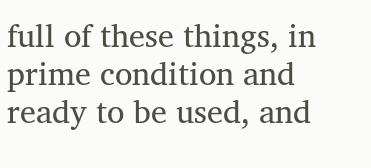full of these things, in prime condition and ready to be used, and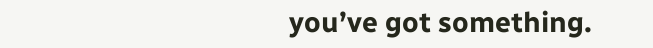you’ve got something.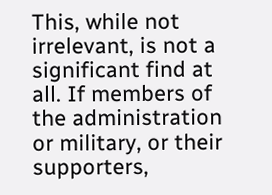This, while not irrelevant, is not a significant find at all. If members of the administration or military, or their supporters,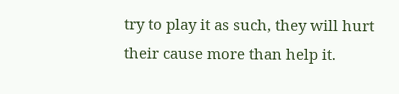try to play it as such, they will hurt their cause more than help it.